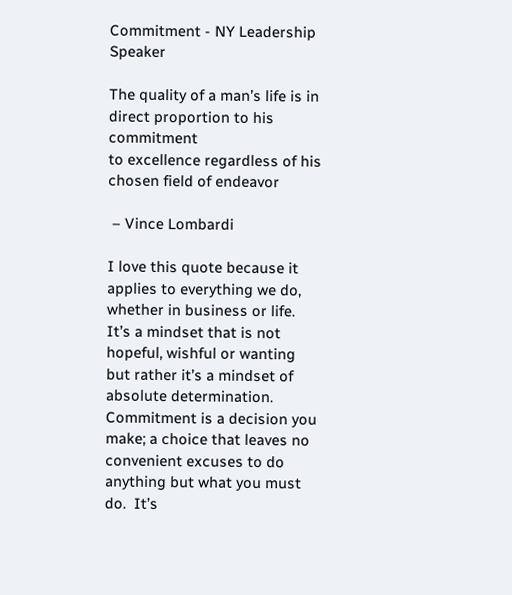Commitment - NY Leadership Speaker

The quality of a man’s life is in direct proportion to his commitment
to excellence regardless of his chosen field of endeavor

 – Vince Lombardi

I love this quote because it applies to everything we do, whether in business or life.  It’s a mindset that is not hopeful, wishful or wanting but rather it’s a mindset of absolute determination.  Commitment is a decision you make; a choice that leaves no convenient excuses to do anything but what you must do.  It’s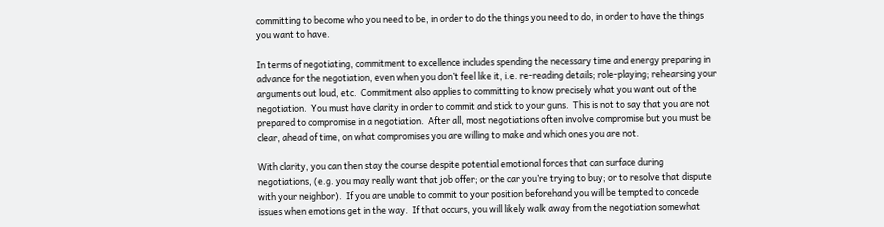committing to become who you need to be, in order to do the things you need to do, in order to have the things you want to have.

In terms of negotiating, commitment to excellence includes spending the necessary time and energy preparing in advance for the negotiation, even when you don’t feel like it, i.e. re-reading details; role-playing; rehearsing your arguments out loud, etc.  Commitment also applies to committing to know precisely what you want out of the negotiation.  You must have clarity in order to commit and stick to your guns.  This is not to say that you are not prepared to compromise in a negotiation.  After all, most negotiations often involve compromise but you must be clear, ahead of time, on what compromises you are willing to make and which ones you are not.

With clarity, you can then stay the course despite potential emotional forces that can surface during negotiations, (e.g. you may really want that job offer; or the car you’re trying to buy; or to resolve that dispute with your neighbor).  If you are unable to commit to your position beforehand you will be tempted to concede issues when emotions get in the way.  If that occurs, you will likely walk away from the negotiation somewhat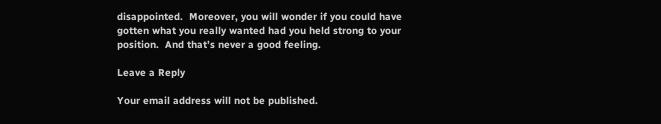disappointed.  Moreover, you will wonder if you could have gotten what you really wanted had you held strong to your position.  And that’s never a good feeling.

Leave a Reply

Your email address will not be published.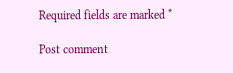Required fields are marked *

Post comment